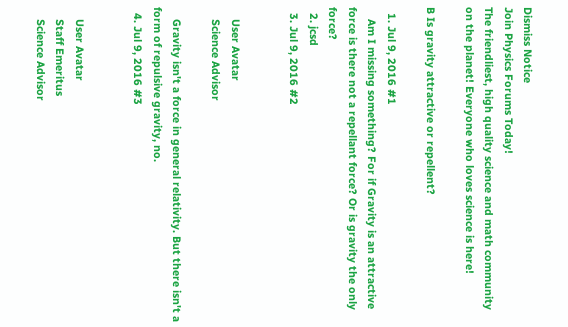Dismiss Notice
Join Physics Forums Today!
The friendliest, high quality science and math community on the planet! Everyone who loves science is here!

B Is gravity attractive or repellent?

  1. Jul 9, 2016 #1
    Am I missing something? For if Gravity is an attractive force is there not a repellant force? Or is gravity the only force?
  2. jcsd
  3. Jul 9, 2016 #2


    User Avatar
    Science Advisor

    Gravity isn't a force in general relativity. But there isn't a form of repulsive gravity, no.
  4. Jul 9, 2016 #3


    User Avatar
    Staff Emeritus
    Science Advisor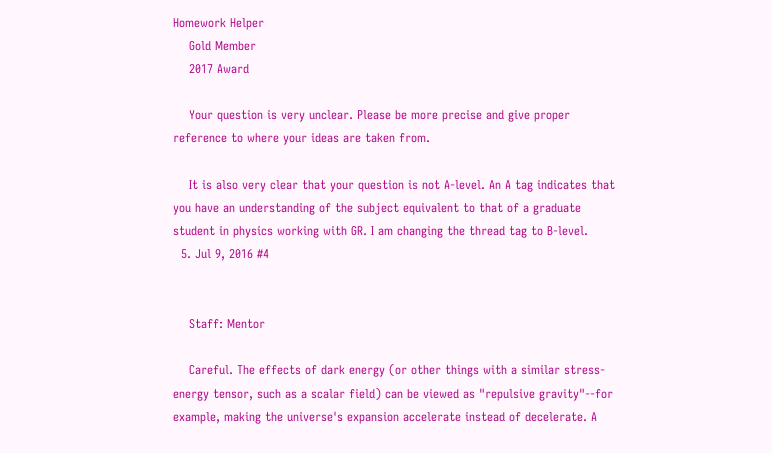Homework Helper
    Gold Member
    2017 Award

    Your question is very unclear. Please be more precise and give proper reference to where your ideas are taken from.

    It is also very clear that your question is not A-level. An A tag indicates that you have an understanding of the subject equivalent to that of a graduate student in physics working with GR. I am changing the thread tag to B-level.
  5. Jul 9, 2016 #4


    Staff: Mentor

    Careful. The effects of dark energy (or other things with a similar stress-energy tensor, such as a scalar field) can be viewed as "repulsive gravity"--for example, making the universe's expansion accelerate instead of decelerate. A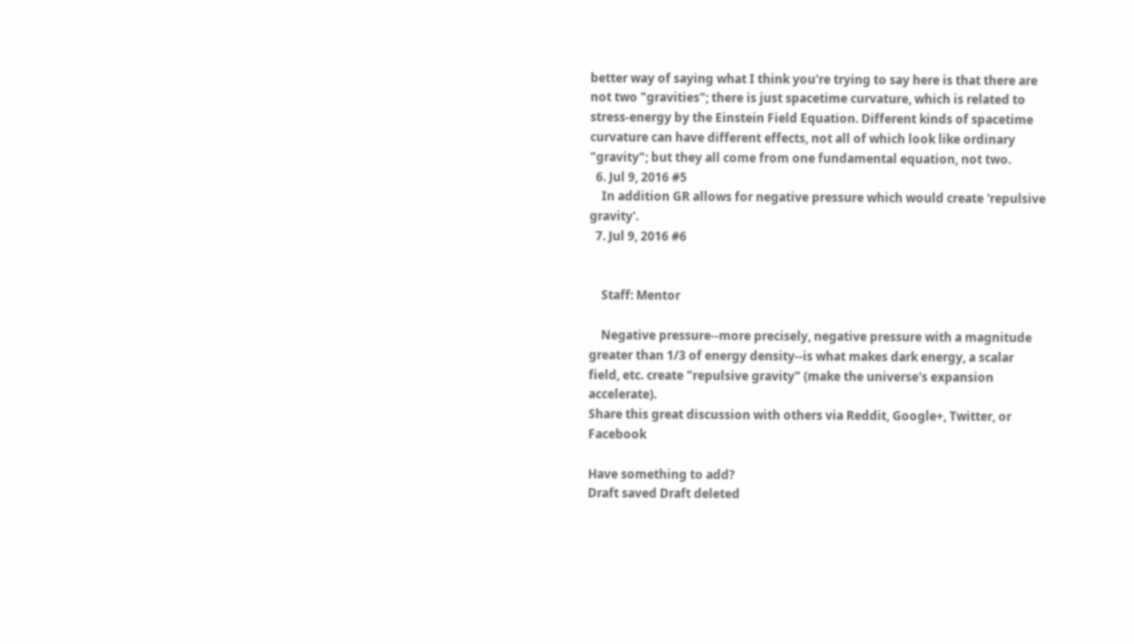better way of saying what I think you're trying to say here is that there are not two "gravities"; there is just spacetime curvature, which is related to stress-energy by the Einstein Field Equation. Different kinds of spacetime curvature can have different effects, not all of which look like ordinary "gravity"; but they all come from one fundamental equation, not two.
  6. Jul 9, 2016 #5
    In addition GR allows for negative pressure which would create 'repulsive gravity'.
  7. Jul 9, 2016 #6


    Staff: Mentor

    Negative pressure--more precisely, negative pressure with a magnitude greater than 1/3 of energy density--is what makes dark energy, a scalar field, etc. create "repulsive gravity" (make the universe's expansion accelerate).
Share this great discussion with others via Reddit, Google+, Twitter, or Facebook

Have something to add?
Draft saved Draft deleted